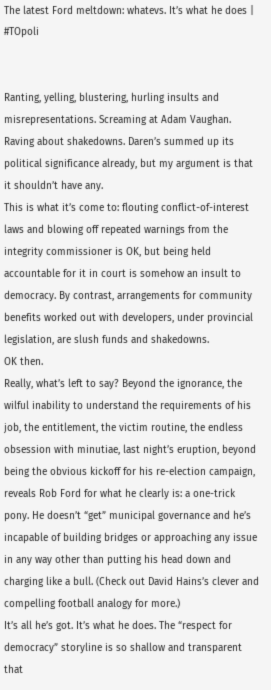The latest Ford meltdown: whatevs. It’s what he does | #TOpoli


Ranting, yelling, blustering, hurling insults and misrepresentations. Screaming at Adam Vaughan. Raving about shakedowns. Daren’s summed up its political significance already, but my argument is that it shouldn’t have any.
This is what it’s come to: flouting conflict-of-interest laws and blowing off repeated warnings from the integrity commissioner is OK, but being held accountable for it in court is somehow an insult to democracy. By contrast, arrangements for community benefits worked out with developers, under provincial legislation, are slush funds and shakedowns.
OK then.
Really, what’s left to say? Beyond the ignorance, the wilful inability to understand the requirements of his job, the entitlement, the victim routine, the endless obsession with minutiae, last night’s eruption, beyond being the obvious kickoff for his re-election campaign, reveals Rob Ford for what he clearly is: a one-trick pony. He doesn’t “get” municipal governance and he’s incapable of building bridges or approaching any issue in any way other than putting his head down and charging like a bull. (Check out David Hains’s clever and compelling football analogy for more.)
It’s all he’s got. It’s what he does. The “respect for democracy” storyline is so shallow and transparent that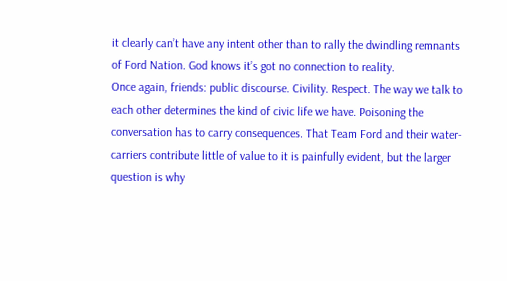it clearly can’t have any intent other than to rally the dwindling remnants of Ford Nation. God knows it’s got no connection to reality.
Once again, friends: public discourse. Civility. Respect. The way we talk to each other determines the kind of civic life we have. Poisoning the conversation has to carry consequences. That Team Ford and their water-carriers contribute little of value to it is painfully evident, but the larger question is why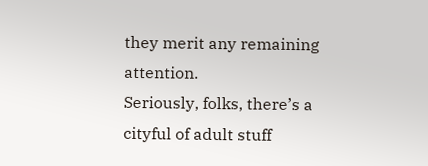they merit any remaining attention.
Seriously, folks, there’s a cityful of adult stuff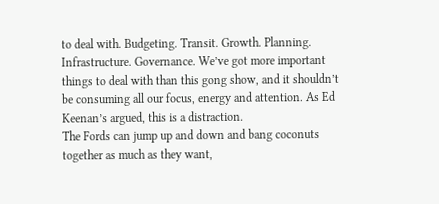to deal with. Budgeting. Transit. Growth. Planning. Infrastructure. Governance. We’ve got more important things to deal with than this gong show, and it shouldn’t be consuming all our focus, energy and attention. As Ed Keenan’s argued, this is a distraction.
The Fords can jump up and down and bang coconuts together as much as they want,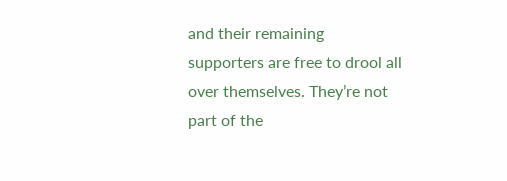and their remaining supporters are free to drool all over themselves. They’re not part of the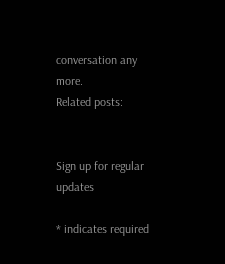conversation any more.
Related posts:


Sign up for regular updates

* indicates required